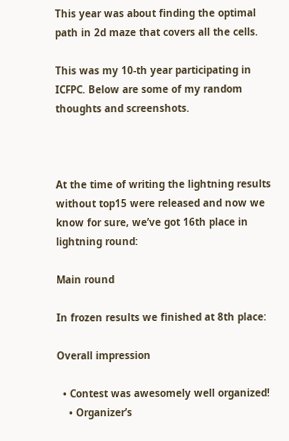This year was about finding the optimal path in 2d maze that covers all the cells.

This was my 10-th year participating in ICFPC. Below are some of my random thoughts and screenshots.



At the time of writing the lightning results without top15 were released and now we know for sure, we’ve got 16th place in lightning round:

Main round

In frozen results we finished at 8th place:

Overall impression

  • Contest was awesomely well organized!
    • Organizer’s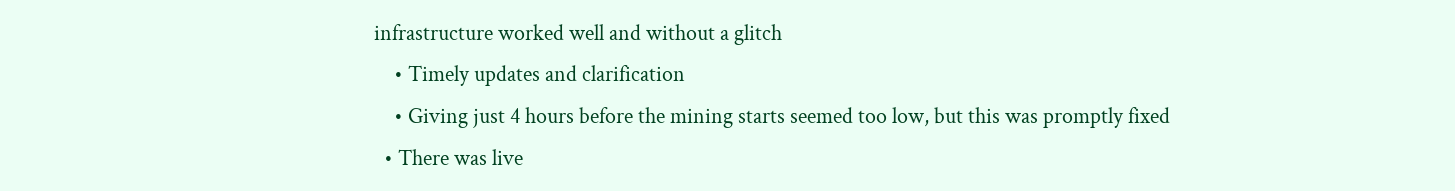infrastructure worked well and without a glitch
    • Timely updates and clarification
    • Giving just 4 hours before the mining starts seemed too low, but this was promptly fixed
  • There was live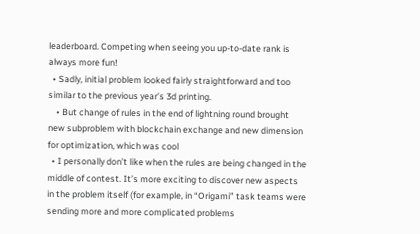leaderboard. Competing when seeing you up-to-date rank is always more fun!
  • Sadly, initial problem looked fairly straightforward and too similar to the previous year’s 3d printing.
    • But change of rules in the end of lightning round brought new subproblem with blockchain exchange and new dimension for optimization, which was cool
  • I personally don’t like when the rules are being changed in the middle of contest. It’s more exciting to discover new aspects in the problem itself (for example, in “Origami” task teams were sending more and more complicated problems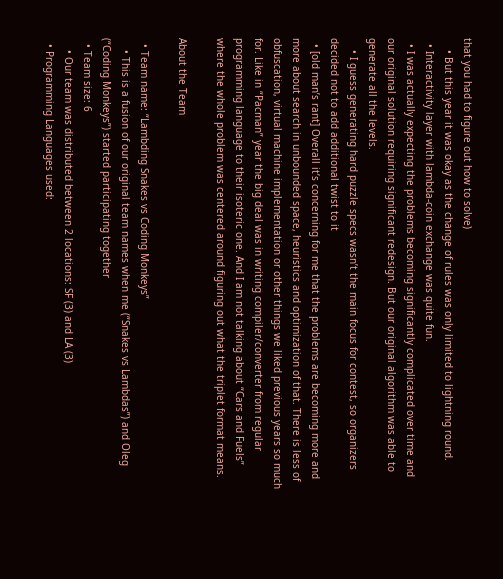that you had to figure out how to solve)
    • But this year it was okay as the change of rules was only limited to lightning round.
  • Interactivity layer with lambda-coin exchange was quite fun.
  • I was actually expecting the problems becoming significantly complicated over time and our original solution requiring significant redesign. But our original algorithm was able to generate all the levels.
    • I guess generating hard puzzle specs wasn’t the main focus for contest, so organizers decided not to add additional twist to it
  • [old man’s rant] Overall it’s concerning for me that the problems are becoming more and more about search in unbounded space, heuristics and optimization of that. There is less of obfuscation, virtual machine implementation or other things we liked previous years so much for. Like in “Pacman” year the big deal was in writing compiler/converter from regular programming language to their isoteric one. And I am not talking about “Cars and Fuels” where the whole problem was centered around figuring out what the triplet format means.

About the Team

  • Team name: “Lambding Snakes vs Coding Monkeys”
    • This is a fusion of our original team names when me (“Snakes vs Lambdas”) and Oleg (“Coding Monkeys”) started participating together
  • Team size: 6
    • Our team was distributed between 2 locations: SF (3) and LA (3)
  • Programming Languages used: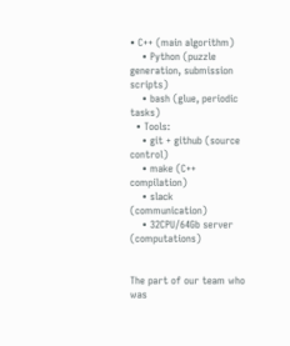• C++ (main algorithm)
    • Python (puzzle generation, submission scripts)
    • bash (glue, periodic tasks)
  • Tools:
    • git + github (source control)
    • make (C++ compilation)
    • slack (communication)
    • 32CPU/64Gb server (computations)


The part of our team who was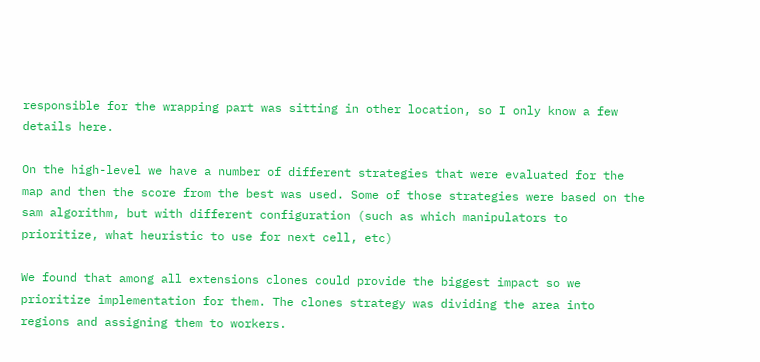responsible for the wrapping part was sitting in other location, so I only know a few details here.

On the high-level we have a number of different strategies that were evaluated for the map and then the score from the best was used. Some of those strategies were based on the sam algorithm, but with different configuration (such as which manipulators to prioritize, what heuristic to use for next cell, etc)

We found that among all extensions clones could provide the biggest impact so we prioritize implementation for them. The clones strategy was dividing the area into regions and assigning them to workers.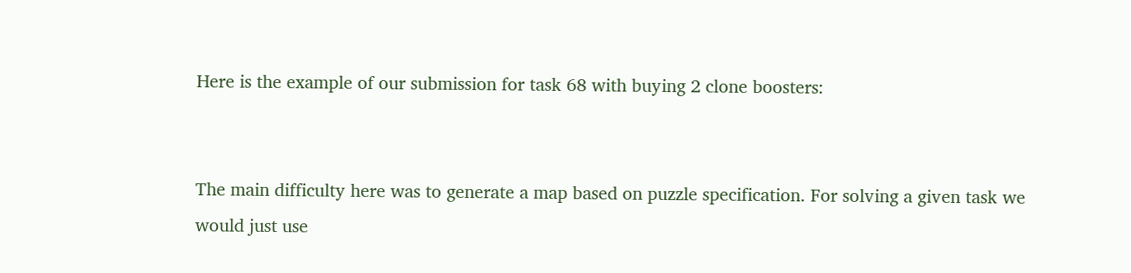Here is the example of our submission for task 68 with buying 2 clone boosters:


The main difficulty here was to generate a map based on puzzle specification. For solving a given task we would just use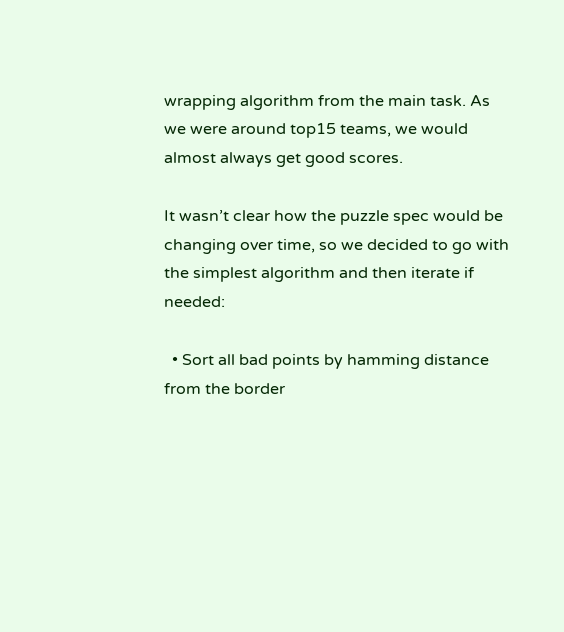wrapping algorithm from the main task. As we were around top15 teams, we would almost always get good scores.

It wasn’t clear how the puzzle spec would be changing over time, so we decided to go with the simplest algorithm and then iterate if needed:

  • Sort all bad points by hamming distance from the border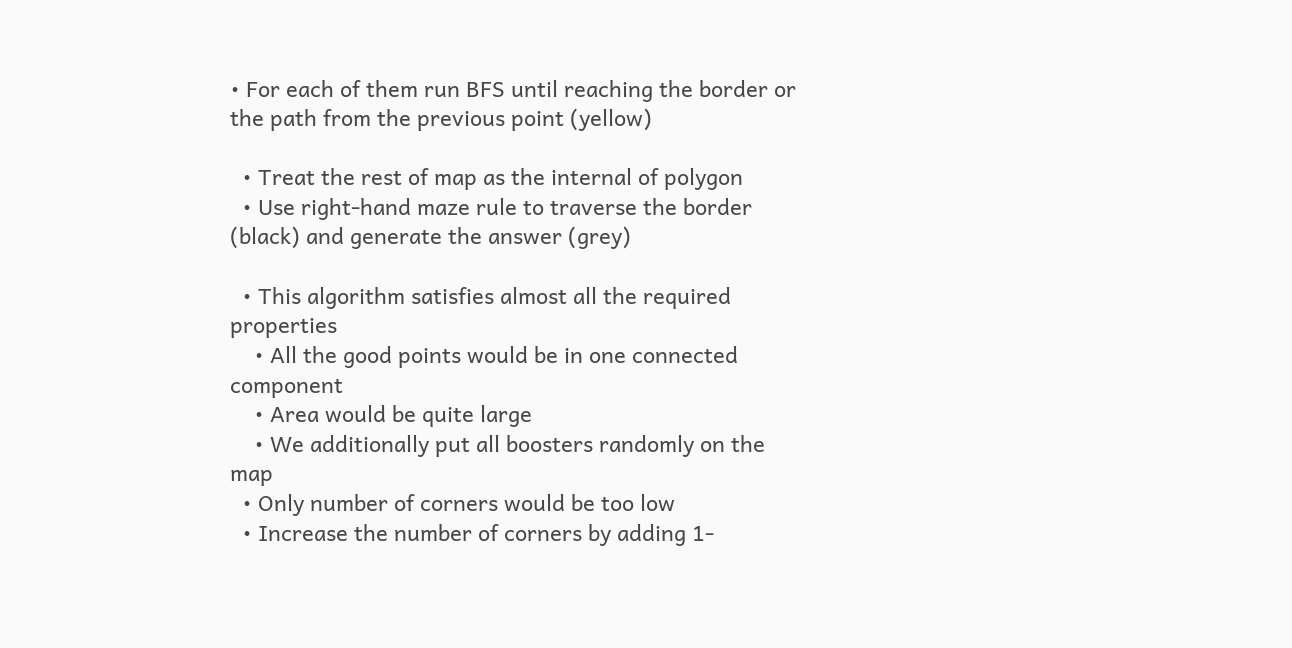• For each of them run BFS until reaching the border or the path from the previous point (yellow)

  • Treat the rest of map as the internal of polygon
  • Use right-hand maze rule to traverse the border (black) and generate the answer (grey)

  • This algorithm satisfies almost all the required properties
    • All the good points would be in one connected component
    • Area would be quite large
    • We additionally put all boosters randomly on the map
  • Only number of corners would be too low
  • Increase the number of corners by adding 1-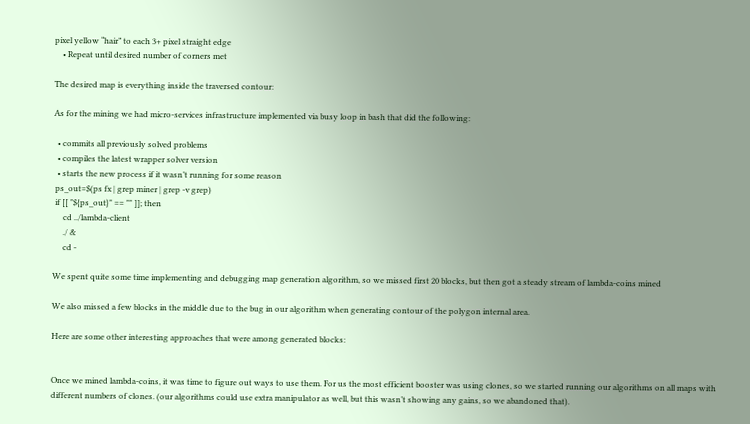pixel yellow “hair” to each 3+ pixel straight edge
    • Repeat until desired number of corners met

The desired map is everything inside the traversed contour:

As for the mining we had micro-services infrastructure implemented via busy loop in bash that did the following:

  • commits all previously solved problems
  • compiles the latest wrapper solver version
  • starts the new process if it wasn’t running for some reason
 ps_out=$(ps fx | grep miner | grep -v grep)
 if [[ "${ps_out}" == "" ]]; then
     cd ../lambda-client
     ./ &
     cd -

We spent quite some time implementing and debugging map generation algorithm, so we missed first 20 blocks, but then got a steady stream of lambda-coins mined

We also missed a few blocks in the middle due to the bug in our algorithm when generating contour of the polygon internal area.

Here are some other interesting approaches that were among generated blocks:


Once we mined lambda-coins, it was time to figure out ways to use them. For us the most efficient booster was using clones, so we started running our algorithms on all maps with different numbers of clones. (our algorithms could use extra manipulator as well, but this wasn’t showing any gains, so we abandoned that).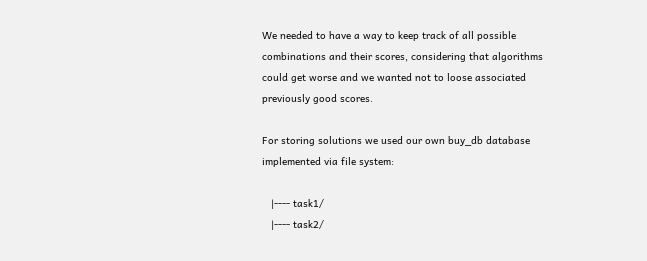We needed to have a way to keep track of all possible combinations and their scores, considering that algorithms could get worse and we wanted not to loose associated previously good scores.

For storing solutions we used our own buy_db database implemented via file system:

   |---- task1/
   |---- task2/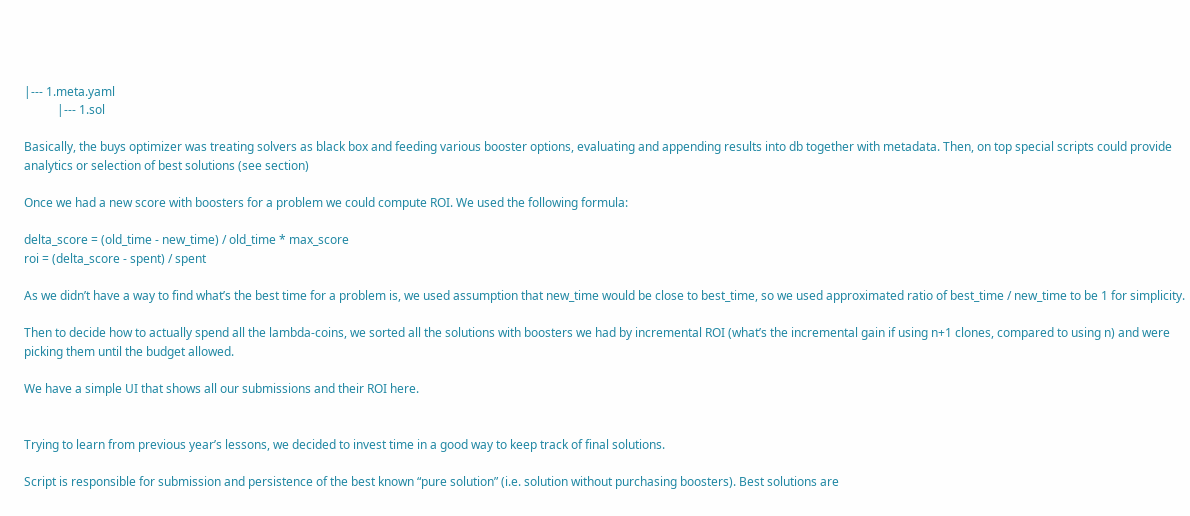|--- 1.meta.yaml
           |--- 1.sol

Basically, the buys optimizer was treating solvers as black box and feeding various booster options, evaluating and appending results into db together with metadata. Then, on top special scripts could provide analytics or selection of best solutions (see section)

Once we had a new score with boosters for a problem we could compute ROI. We used the following formula:

delta_score = (old_time - new_time) / old_time * max_score
roi = (delta_score - spent) / spent

As we didn’t have a way to find what’s the best time for a problem is, we used assumption that new_time would be close to best_time, so we used approximated ratio of best_time / new_time to be 1 for simplicity.

Then to decide how to actually spend all the lambda-coins, we sorted all the solutions with boosters we had by incremental ROI (what’s the incremental gain if using n+1 clones, compared to using n) and were picking them until the budget allowed.

We have a simple UI that shows all our submissions and their ROI here.


Trying to learn from previous year’s lessons, we decided to invest time in a good way to keep track of final solutions.

Script is responsible for submission and persistence of the best known “pure solution” (i.e. solution without purchasing boosters). Best solutions are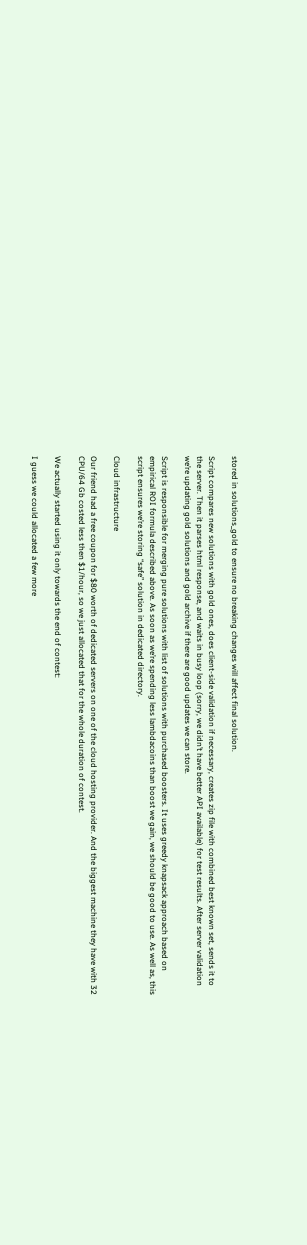stored in solutions_gold to ensure no breaking changes will affect final solution.

Script compares new solutions with gold ones, does client-side validation if necessary, creates zip file with combined best known set, sends it to the server. Then it parses html response, and waits in busy loop (sorry, we didn’t have better API available) for test results. After server validation we’re updating gold solutions and gold archive if there are good updates we can store.

Script is responsible for merging pure solutions with list of solutions with purchased boosters. It uses greedy knapsack approach based on empirical ROI formula described above. As soon as we’re spending less lambdacoins than boost we gain, we should be good to use. As well as, this script ensures we’re storing “safe” solution in dedicated directory.

Cloud infrastructure

Our friend had a free coupon for $80 worth of dedicated servers on one of the cloud hosting provider. And the biggest machine they have with 32 CPU/64 Gb costed less then $1/hour, so we just allocated that for the whole duration of contest.

We actually started using it only towards the end of contest:

I guess we could allocated a few more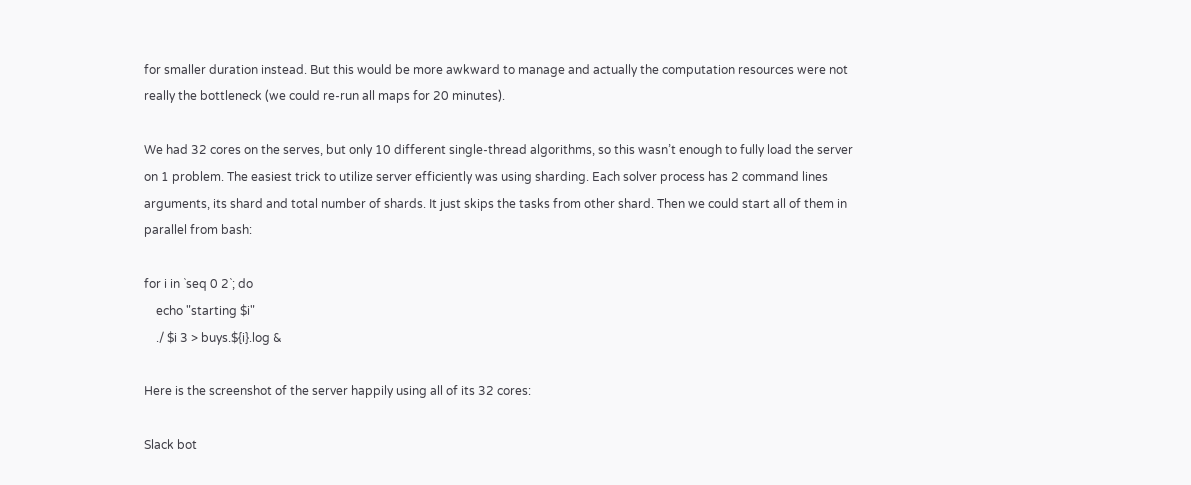for smaller duration instead. But this would be more awkward to manage and actually the computation resources were not really the bottleneck (we could re-run all maps for 20 minutes).

We had 32 cores on the serves, but only 10 different single-thread algorithms, so this wasn’t enough to fully load the server on 1 problem. The easiest trick to utilize server efficiently was using sharding. Each solver process has 2 command lines arguments, its shard and total number of shards. It just skips the tasks from other shard. Then we could start all of them in parallel from bash:

for i in `seq 0 2`; do
    echo "starting $i"
    ./ $i 3 > buys.${i}.log &

Here is the screenshot of the server happily using all of its 32 cores:

Slack bot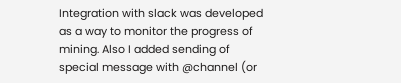Integration with slack was developed as a way to monitor the progress of mining. Also I added sending of special message with @channel (or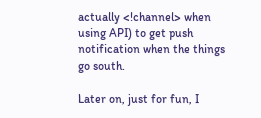actually <!channel> when using API) to get push notification when the things go south.

Later on, just for fun, I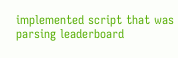implemented script that was parsing leaderboard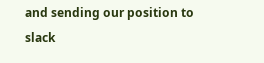and sending our position to slack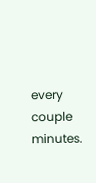every couple minutes.